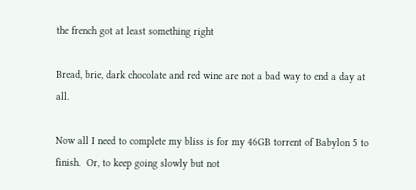the french got at least something right

Bread, brie, dark chocolate and red wine are not a bad way to end a day at all.

Now all I need to complete my bliss is for my 46GB torrent of Babylon 5 to finish.  Or, to keep going slowly but not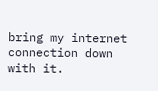bring my internet connection down with it.